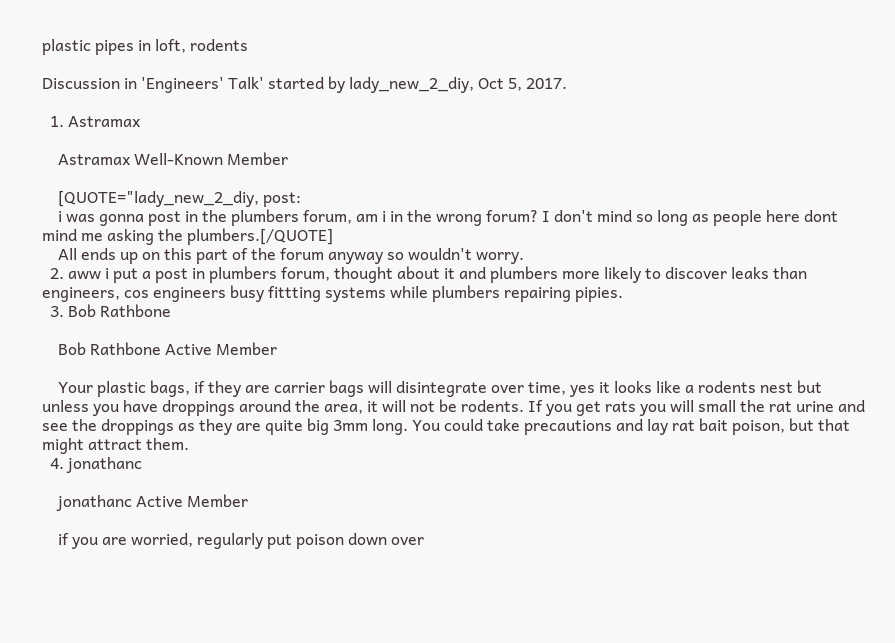plastic pipes in loft, rodents

Discussion in 'Engineers' Talk' started by lady_new_2_diy, Oct 5, 2017.

  1. Astramax

    Astramax Well-Known Member

    [QUOTE="lady_new_2_diy, post:
    i was gonna post in the plumbers forum, am i in the wrong forum? I don't mind so long as people here dont mind me asking the plumbers.[/QUOTE]
    All ends up on this part of the forum anyway so wouldn't worry.
  2. aww i put a post in plumbers forum, thought about it and plumbers more likely to discover leaks than engineers, cos engineers busy fittting systems while plumbers repairing pipies.
  3. Bob Rathbone

    Bob Rathbone Active Member

    Your plastic bags, if they are carrier bags will disintegrate over time, yes it looks like a rodents nest but unless you have droppings around the area, it will not be rodents. If you get rats you will small the rat urine and see the droppings as they are quite big 3mm long. You could take precautions and lay rat bait poison, but that might attract them.
  4. jonathanc

    jonathanc Active Member

    if you are worried, regularly put poison down over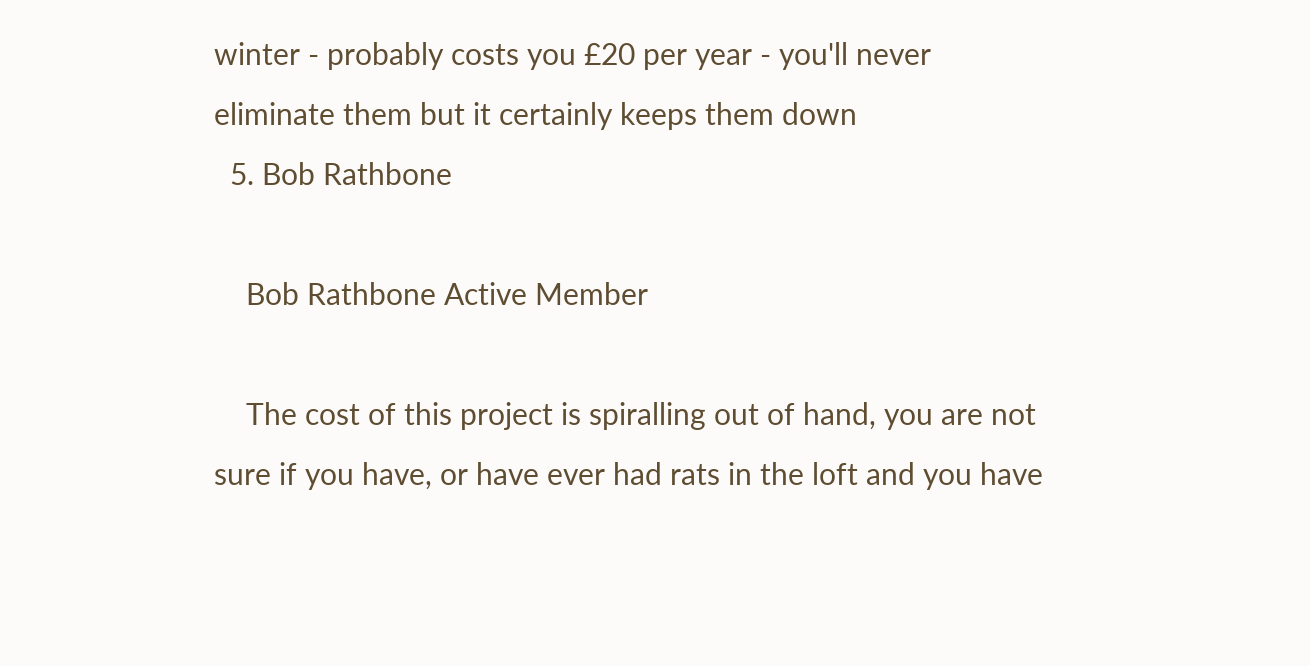winter - probably costs you £20 per year - you'll never eliminate them but it certainly keeps them down
  5. Bob Rathbone

    Bob Rathbone Active Member

    The cost of this project is spiralling out of hand, you are not sure if you have, or have ever had rats in the loft and you have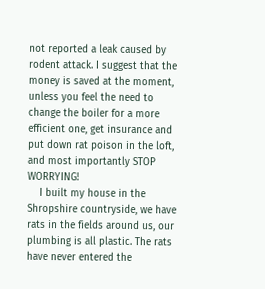not reported a leak caused by rodent attack. I suggest that the money is saved at the moment, unless you feel the need to change the boiler for a more efficient one, get insurance and put down rat poison in the loft, and most importantly STOP WORRYING!
    I built my house in the Shropshire countryside, we have rats in the fields around us, our plumbing is all plastic. The rats have never entered the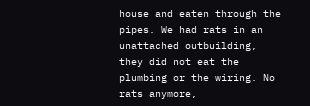house and eaten through the pipes. We had rats in an unattached outbuilding, they did not eat the plumbing or the wiring. No rats anymore,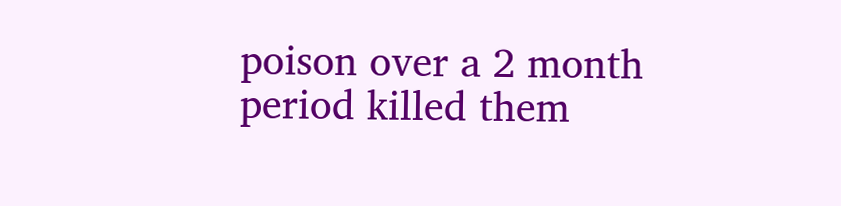poison over a 2 month period killed them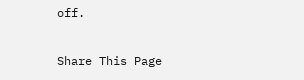off.

Share This Page